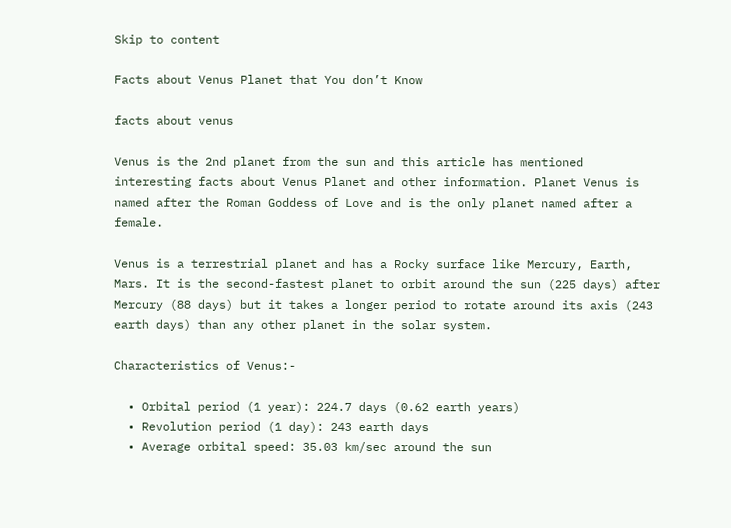Skip to content

Facts about Venus Planet that You don’t Know

facts about venus

Venus is the 2nd planet from the sun and this article has mentioned interesting facts about Venus Planet and other information. Planet Venus is named after the Roman Goddess of Love and is the only planet named after a female.

Venus is a terrestrial planet and has a Rocky surface like Mercury, Earth, Mars. It is the second-fastest planet to orbit around the sun (225 days) after Mercury (88 days) but it takes a longer period to rotate around its axis (243 earth days) than any other planet in the solar system.

Characteristics of Venus:-

  • Orbital period (1 year): 224.7 days (0.62 earth years)
  • Revolution period (1 day): 243 earth days
  • Average orbital speed: 35.03 km/sec around the sun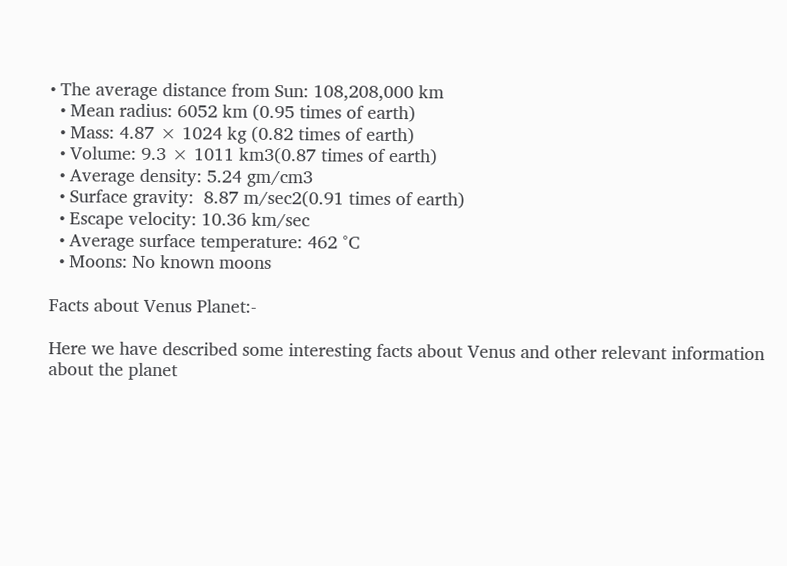• The average distance from Sun: 108,208,000 km
  • Mean radius: 6052 km (0.95 times of earth)
  • Mass: 4.87 × 1024 kg (0.82 times of earth)
  • Volume: 9.3 × 1011 km3(0.87 times of earth)
  • Average density: 5.24 gm/cm3
  • Surface gravity:  8.87 m/sec2(0.91 times of earth)
  • Escape velocity: 10.36 km/sec
  • Average surface temperature: 462 °C
  • Moons: No known moons

Facts about Venus Planet:-

Here we have described some interesting facts about Venus and other relevant information about the planet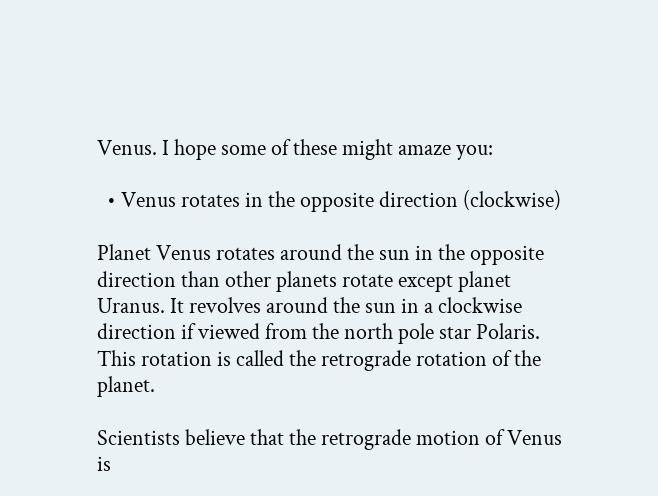Venus. I hope some of these might amaze you:

  • Venus rotates in the opposite direction (clockwise)

Planet Venus rotates around the sun in the opposite direction than other planets rotate except planet Uranus. It revolves around the sun in a clockwise direction if viewed from the north pole star Polaris. This rotation is called the retrograde rotation of the planet.

Scientists believe that the retrograde motion of Venus is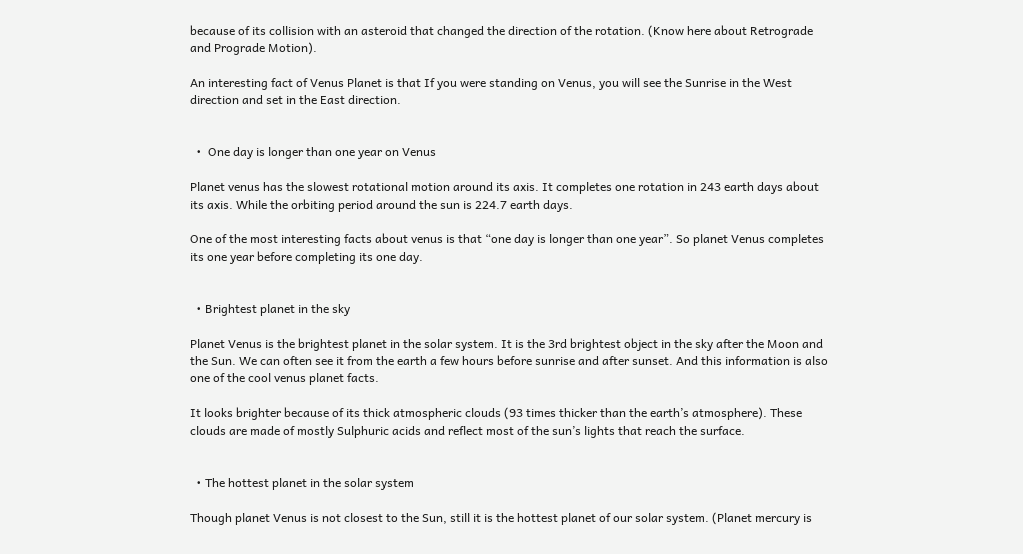because of its collision with an asteroid that changed the direction of the rotation. (Know here about Retrograde and Prograde Motion).

An interesting fact of Venus Planet is that If you were standing on Venus, you will see the Sunrise in the West direction and set in the East direction.


  •  One day is longer than one year on Venus

Planet venus has the slowest rotational motion around its axis. It completes one rotation in 243 earth days about its axis. While the orbiting period around the sun is 224.7 earth days.

One of the most interesting facts about venus is that “one day is longer than one year”. So planet Venus completes its one year before completing its one day.


  • Brightest planet in the sky

Planet Venus is the brightest planet in the solar system. It is the 3rd brightest object in the sky after the Moon and the Sun. We can often see it from the earth a few hours before sunrise and after sunset. And this information is also one of the cool venus planet facts.

It looks brighter because of its thick atmospheric clouds (93 times thicker than the earth’s atmosphere). These clouds are made of mostly Sulphuric acids and reflect most of the sun’s lights that reach the surface.


  • The hottest planet in the solar system

Though planet Venus is not closest to the Sun, still it is the hottest planet of our solar system. (Planet mercury is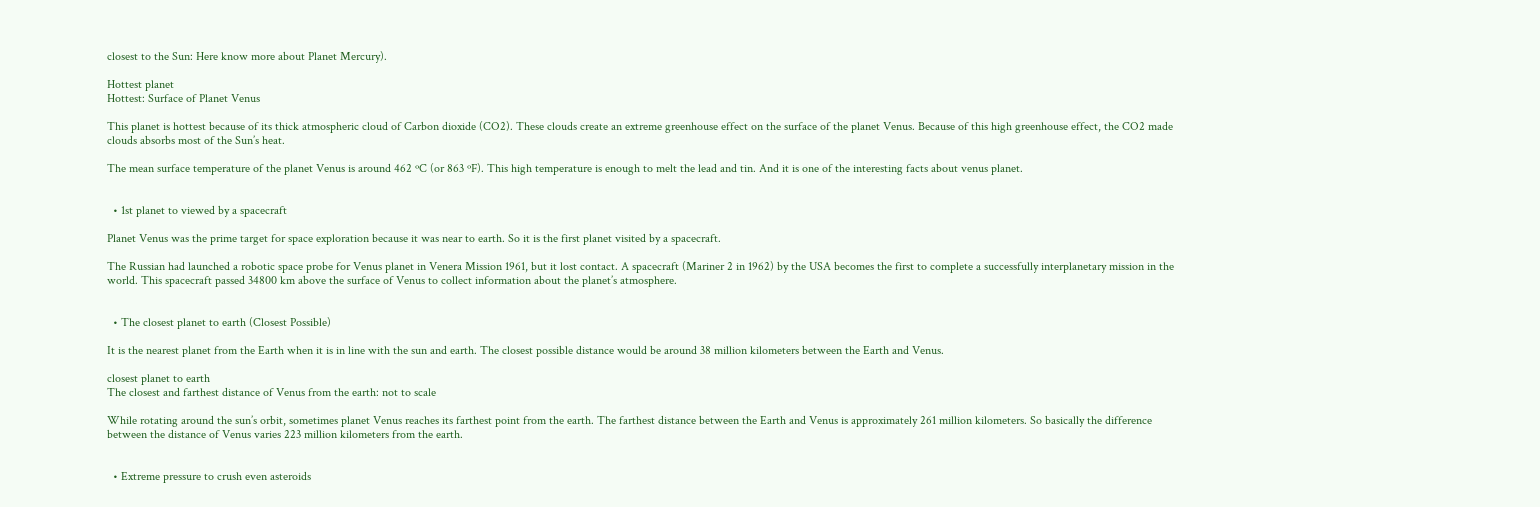closest to the Sun: Here know more about Planet Mercury).

Hottest planet
Hottest: Surface of Planet Venus

This planet is hottest because of its thick atmospheric cloud of Carbon dioxide (CO2). These clouds create an extreme greenhouse effect on the surface of the planet Venus. Because of this high greenhouse effect, the CO2 made clouds absorbs most of the Sun’s heat.

The mean surface temperature of the planet Venus is around 462 ºC (or 863 ºF). This high temperature is enough to melt the lead and tin. And it is one of the interesting facts about venus planet.


  • 1st planet to viewed by a spacecraft

Planet Venus was the prime target for space exploration because it was near to earth. So it is the first planet visited by a spacecraft.

The Russian had launched a robotic space probe for Venus planet in Venera Mission 1961, but it lost contact. A spacecraft (Mariner 2 in 1962) by the USA becomes the first to complete a successfully interplanetary mission in the world. This spacecraft passed 34800 km above the surface of Venus to collect information about the planet’s atmosphere.


  • The closest planet to earth (Closest Possible)

It is the nearest planet from the Earth when it is in line with the sun and earth. The closest possible distance would be around 38 million kilometers between the Earth and Venus.

closest planet to earth
The closest and farthest distance of Venus from the earth: not to scale

While rotating around the sun’s orbit, sometimes planet Venus reaches its farthest point from the earth. The farthest distance between the Earth and Venus is approximately 261 million kilometers. So basically the difference between the distance of Venus varies 223 million kilometers from the earth.


  • Extreme pressure to crush even asteroids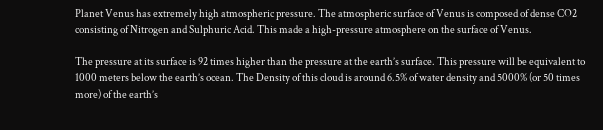Planet Venus has extremely high atmospheric pressure. The atmospheric surface of Venus is composed of dense CO2 consisting of Nitrogen and Sulphuric Acid. This made a high-pressure atmosphere on the surface of Venus.

The pressure at its surface is 92 times higher than the pressure at the earth’s surface. This pressure will be equivalent to 1000 meters below the earth’s ocean. The Density of this cloud is around 6.5% of water density and 5000% (or 50 times more) of the earth’s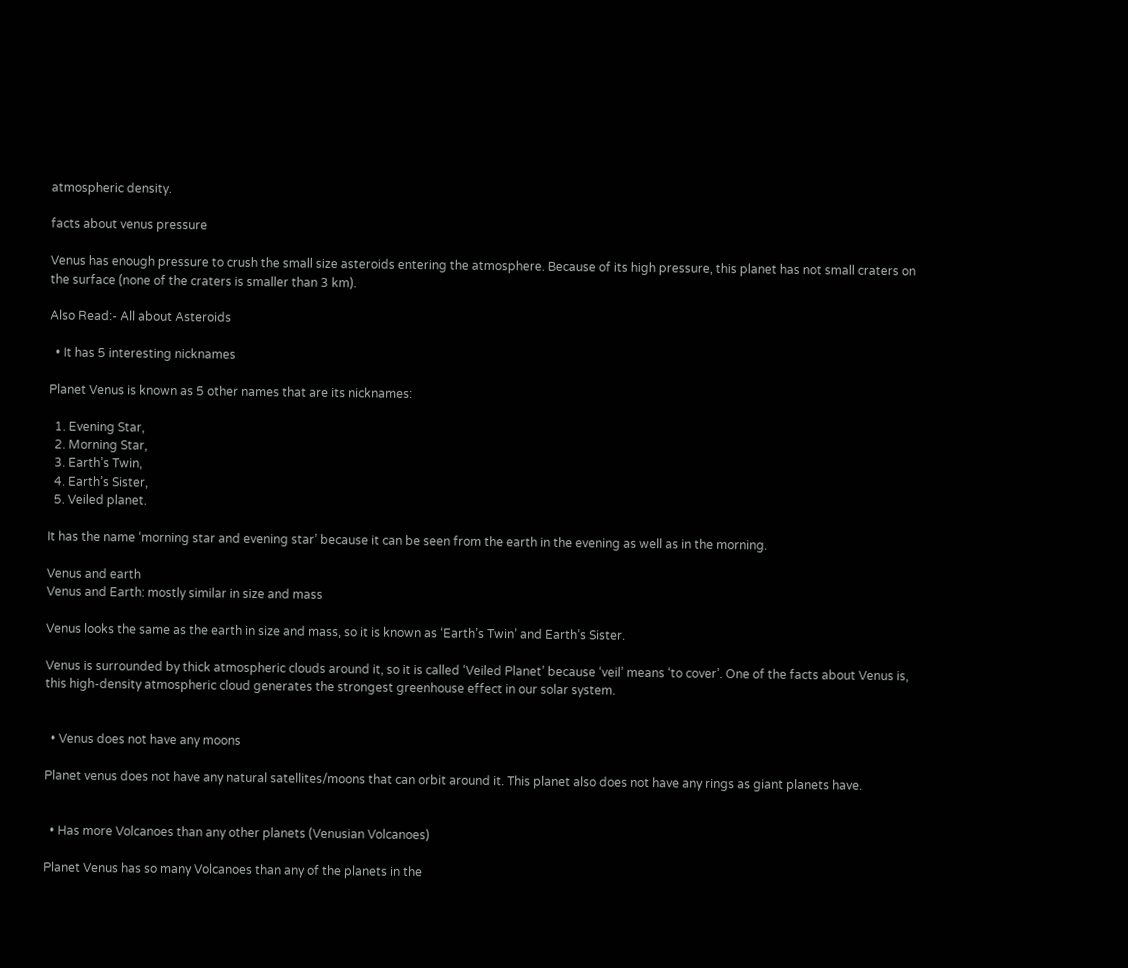atmospheric density.

facts about venus pressure

Venus has enough pressure to crush the small size asteroids entering the atmosphere. Because of its high pressure, this planet has not small craters on the surface (none of the craters is smaller than 3 km).

Also Read:- All about Asteroids

  • It has 5 interesting nicknames

Planet Venus is known as 5 other names that are its nicknames:

  1. Evening Star,
  2. Morning Star,
  3. Earth’s Twin,
  4. Earth’s Sister,
  5. Veiled planet.

It has the name ‘morning star and evening star’ because it can be seen from the earth in the evening as well as in the morning.

Venus and earth
Venus and Earth: mostly similar in size and mass

Venus looks the same as the earth in size and mass, so it is known as ‘Earth’s Twin’ and Earth’s Sister.

Venus is surrounded by thick atmospheric clouds around it, so it is called ‘Veiled Planet’ because ‘veil’ means ‘to cover’. One of the facts about Venus is, this high-density atmospheric cloud generates the strongest greenhouse effect in our solar system.


  • Venus does not have any moons

Planet venus does not have any natural satellites/moons that can orbit around it. This planet also does not have any rings as giant planets have.


  • Has more Volcanoes than any other planets (Venusian Volcanoes)

Planet Venus has so many Volcanoes than any of the planets in the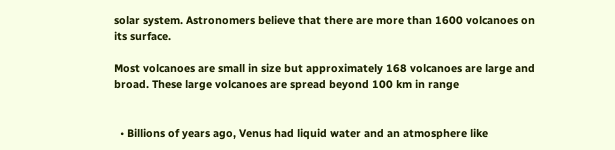solar system. Astronomers believe that there are more than 1600 volcanoes on its surface.

Most volcanoes are small in size but approximately 168 volcanoes are large and broad. These large volcanoes are spread beyond 100 km in range


  • Billions of years ago, Venus had liquid water and an atmosphere like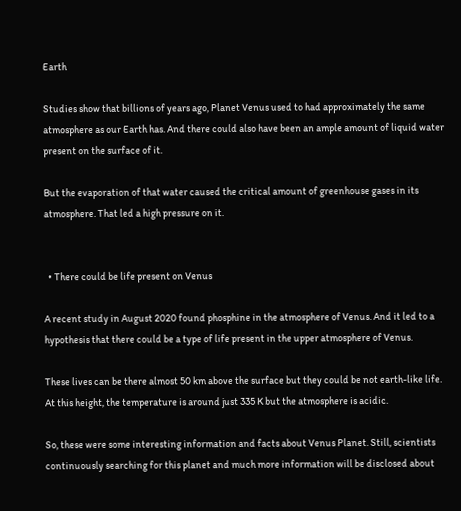Earth

Studies show that billions of years ago, Planet Venus used to had approximately the same atmosphere as our Earth has. And there could also have been an ample amount of liquid water present on the surface of it.

But the evaporation of that water caused the critical amount of greenhouse gases in its atmosphere. That led a high pressure on it.


  • There could be life present on Venus

A recent study in August 2020 found phosphine in the atmosphere of Venus. And it led to a hypothesis that there could be a type of life present in the upper atmosphere of Venus.

These lives can be there almost 50 km above the surface but they could be not earth-like life. At this height, the temperature is around just 335 K but the atmosphere is acidic.

So, these were some interesting information and facts about Venus Planet. Still, scientists continuously searching for this planet and much more information will be disclosed about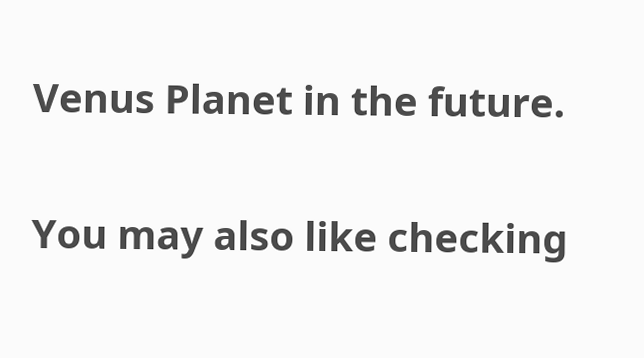Venus Planet in the future.

You may also like checking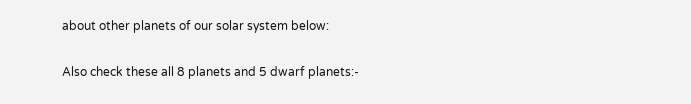about other planets of our solar system below:

Also check these all 8 planets and 5 dwarf planets:-